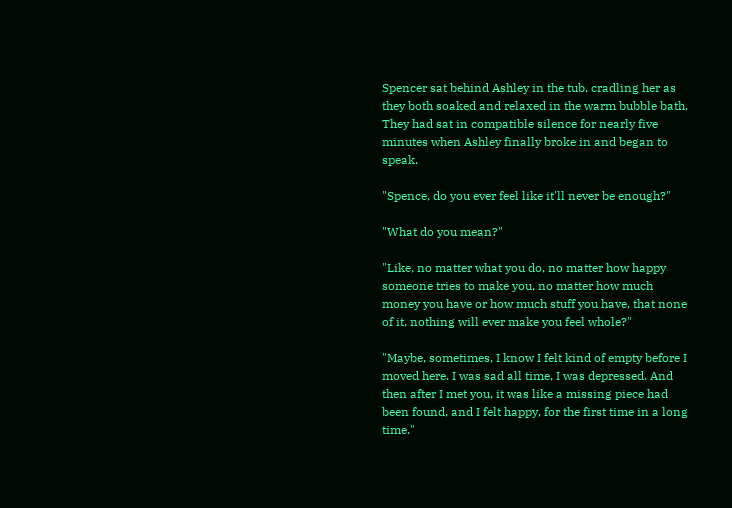Spencer sat behind Ashley in the tub, cradling her as they both soaked and relaxed in the warm bubble bath. They had sat in compatible silence for nearly five minutes when Ashley finally broke in and began to speak.

"Spence, do you ever feel like it'll never be enough?"

"What do you mean?"

"Like, no matter what you do, no matter how happy someone tries to make you, no matter how much money you have or how much stuff you have, that none of it, nothing will ever make you feel whole?"

"Maybe, sometimes, I know I felt kind of empty before I moved here. I was sad all time, I was depressed. And then after I met you, it was like a missing piece had been found, and I felt happy, for the first time in a long time."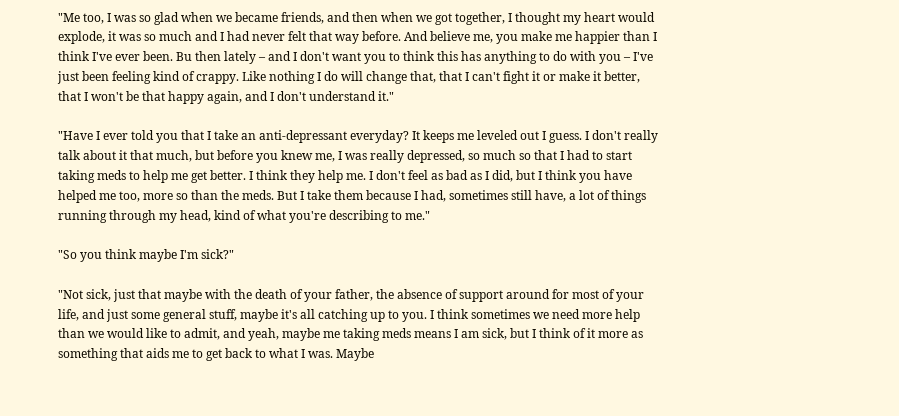"Me too, I was so glad when we became friends, and then when we got together, I thought my heart would explode, it was so much and I had never felt that way before. And believe me, you make me happier than I think I've ever been. Bu then lately – and I don't want you to think this has anything to do with you – I've just been feeling kind of crappy. Like nothing I do will change that, that I can't fight it or make it better, that I won't be that happy again, and I don't understand it."

"Have I ever told you that I take an anti-depressant everyday? It keeps me leveled out I guess. I don't really talk about it that much, but before you knew me, I was really depressed, so much so that I had to start taking meds to help me get better. I think they help me. I don't feel as bad as I did, but I think you have helped me too, more so than the meds. But I take them because I had, sometimes still have, a lot of things running through my head, kind of what you're describing to me."

"So you think maybe I'm sick?"

"Not sick, just that maybe with the death of your father, the absence of support around for most of your life, and just some general stuff, maybe it's all catching up to you. I think sometimes we need more help than we would like to admit, and yeah, maybe me taking meds means I am sick, but I think of it more as something that aids me to get back to what I was. Maybe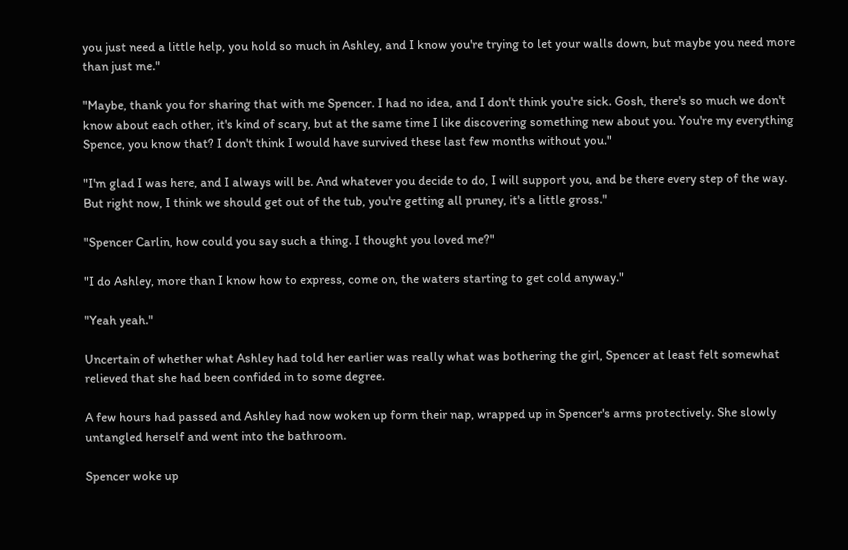you just need a little help, you hold so much in Ashley, and I know you're trying to let your walls down, but maybe you need more than just me."

"Maybe, thank you for sharing that with me Spencer. I had no idea, and I don't think you're sick. Gosh, there's so much we don't know about each other, it's kind of scary, but at the same time I like discovering something new about you. You're my everything Spence, you know that? I don't think I would have survived these last few months without you."

"I'm glad I was here, and I always will be. And whatever you decide to do, I will support you, and be there every step of the way. But right now, I think we should get out of the tub, you're getting all pruney, it's a little gross."

"Spencer Carlin, how could you say such a thing. I thought you loved me?"

"I do Ashley, more than I know how to express, come on, the waters starting to get cold anyway."

"Yeah yeah."

Uncertain of whether what Ashley had told her earlier was really what was bothering the girl, Spencer at least felt somewhat relieved that she had been confided in to some degree.

A few hours had passed and Ashley had now woken up form their nap, wrapped up in Spencer's arms protectively. She slowly untangled herself and went into the bathroom.

Spencer woke up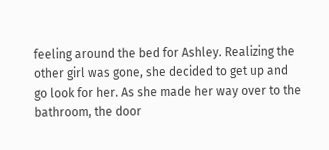feeling around the bed for Ashley. Realizing the other girl was gone, she decided to get up and go look for her. As she made her way over to the bathroom, the door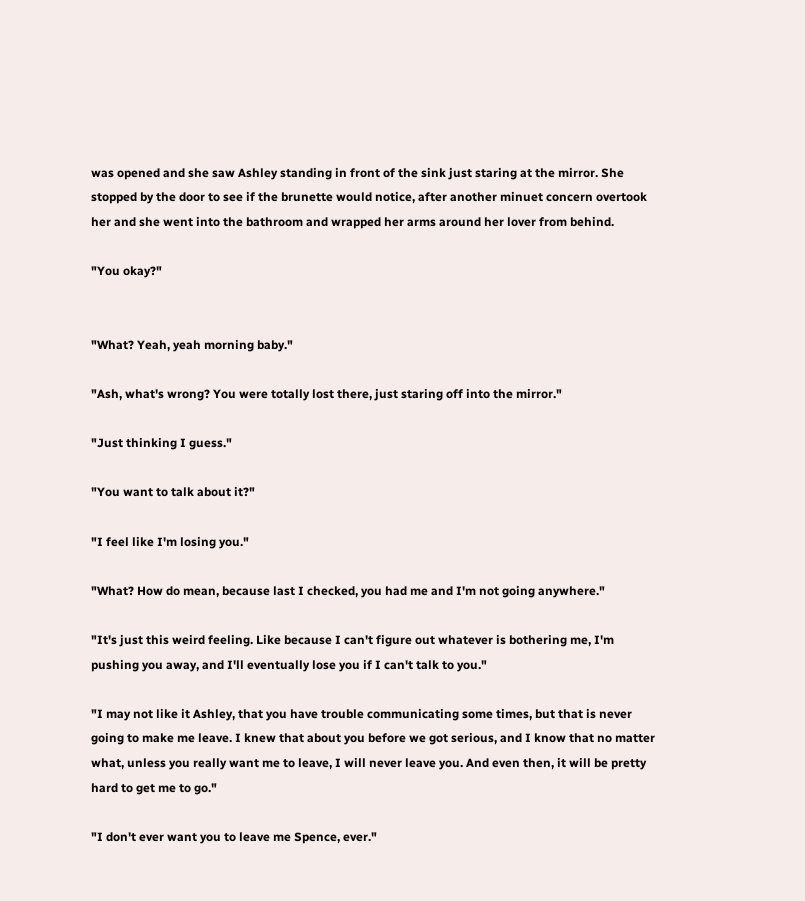was opened and she saw Ashley standing in front of the sink just staring at the mirror. She stopped by the door to see if the brunette would notice, after another minuet concern overtook her and she went into the bathroom and wrapped her arms around her lover from behind.

"You okay?"


"What? Yeah, yeah morning baby."

"Ash, what's wrong? You were totally lost there, just staring off into the mirror."

"Just thinking I guess."

"You want to talk about it?"

"I feel like I'm losing you."

"What? How do mean, because last I checked, you had me and I'm not going anywhere."

"It's just this weird feeling. Like because I can't figure out whatever is bothering me, I'm pushing you away, and I'll eventually lose you if I can't talk to you."

"I may not like it Ashley, that you have trouble communicating some times, but that is never going to make me leave. I knew that about you before we got serious, and I know that no matter what, unless you really want me to leave, I will never leave you. And even then, it will be pretty hard to get me to go."

"I don't ever want you to leave me Spence, ever."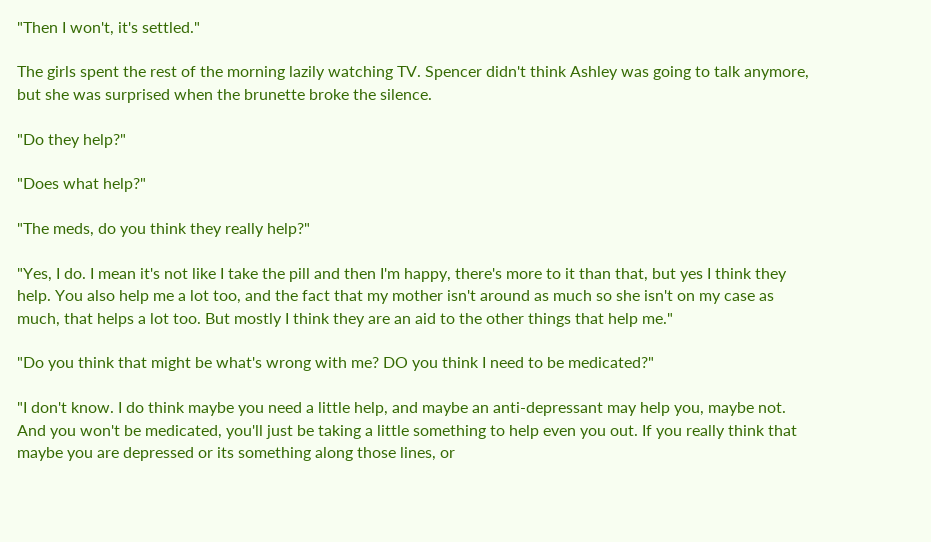"Then I won't, it's settled."

The girls spent the rest of the morning lazily watching TV. Spencer didn't think Ashley was going to talk anymore, but she was surprised when the brunette broke the silence.

"Do they help?"

"Does what help?"

"The meds, do you think they really help?"

"Yes, I do. I mean it's not like I take the pill and then I'm happy, there's more to it than that, but yes I think they help. You also help me a lot too, and the fact that my mother isn't around as much so she isn't on my case as much, that helps a lot too. But mostly I think they are an aid to the other things that help me."

"Do you think that might be what's wrong with me? DO you think I need to be medicated?"

"I don't know. I do think maybe you need a little help, and maybe an anti-depressant may help you, maybe not. And you won't be medicated, you'll just be taking a little something to help even you out. If you really think that maybe you are depressed or its something along those lines, or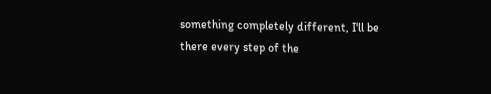something completely different, I'll be there every step of the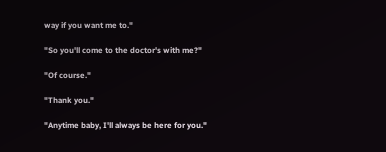way if you want me to."

"So you'll come to the doctor's with me?"

"Of course."

"Thank you."

"Anytime baby, I'll always be here for you."